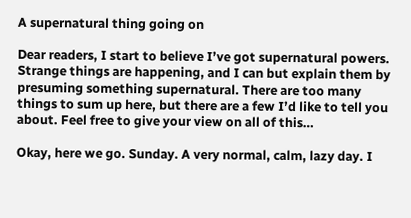A supernatural thing going on

Dear readers, I start to believe I’ve got supernatural powers. Strange things are happening, and I can but explain them by presuming something supernatural. There are too many things to sum up here, but there are a few I’d like to tell you about. Feel free to give your view on all of this…

Okay, here we go. Sunday. A very normal, calm, lazy day. I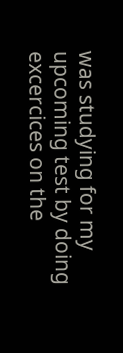was studying for my upcoming test by doing excercices on the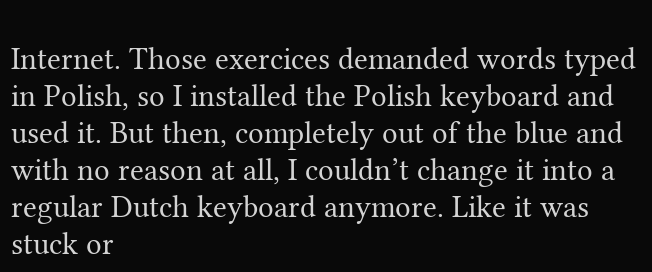Internet. Those exercices demanded words typed in Polish, so I installed the Polish keyboard and used it. But then, completely out of the blue and with no reason at all, I couldn’t change it into a regular Dutch keyboard anymore. Like it was stuck or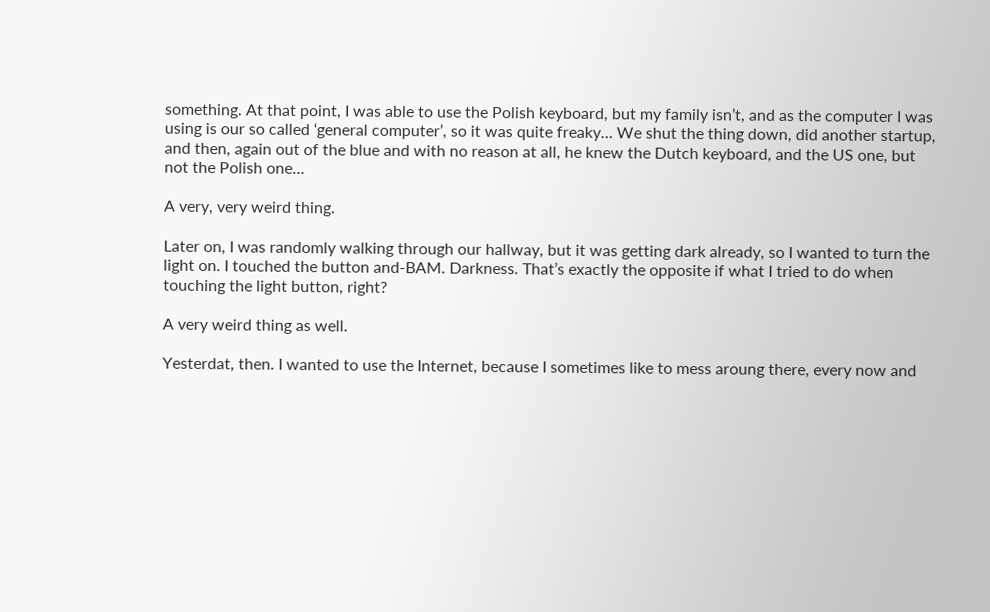something. At that point, I was able to use the Polish keyboard, but my family isn’t, and as the computer I was using is our so called ‘general computer’, so it was quite freaky… We shut the thing down, did another startup, and then, again out of the blue and with no reason at all, he knew the Dutch keyboard, and the US one, but not the Polish one…

A very, very weird thing.

Later on, I was randomly walking through our hallway, but it was getting dark already, so I wanted to turn the light on. I touched the button and-BAM. Darkness. That’s exactly the opposite if what I tried to do when touching the light button, right?

A very weird thing as well.

Yesterdat, then. I wanted to use the Internet, because I sometimes like to mess aroung there, every now and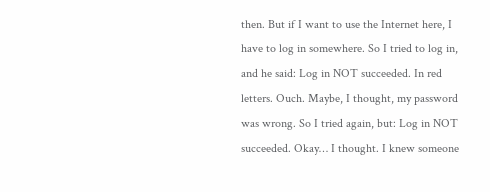then. But if I want to use the Internet here, I have to log in somewhere. So I tried to log in, and he said: Log in NOT succeeded. In red letters. Ouch. Maybe, I thought, my password was wrong. So I tried again, but: Log in NOT succeeded. Okay… I thought. I knew someone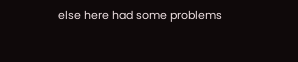else here had some problems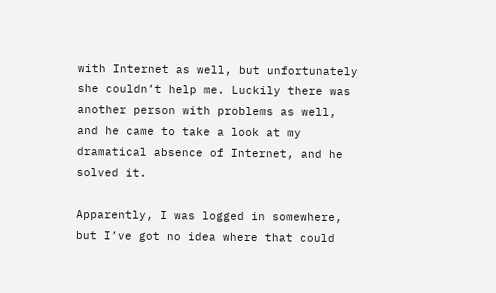with Internet as well, but unfortunately she couldn’t help me. Luckily there was another person with problems as well, and he came to take a look at my dramatical absence of Internet, and he solved it.

Apparently, I was logged in somewhere, but I’ve got no idea where that could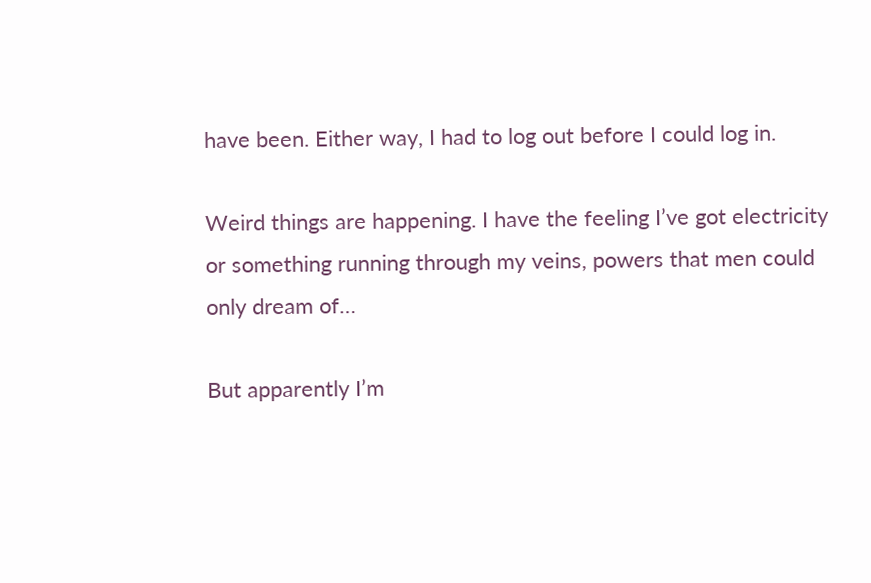have been. Either way, I had to log out before I could log in.

Weird things are happening. I have the feeling I’ve got electricity or something running through my veins, powers that men could only dream of…

But apparently I’m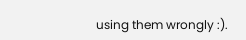using them wrongly :).